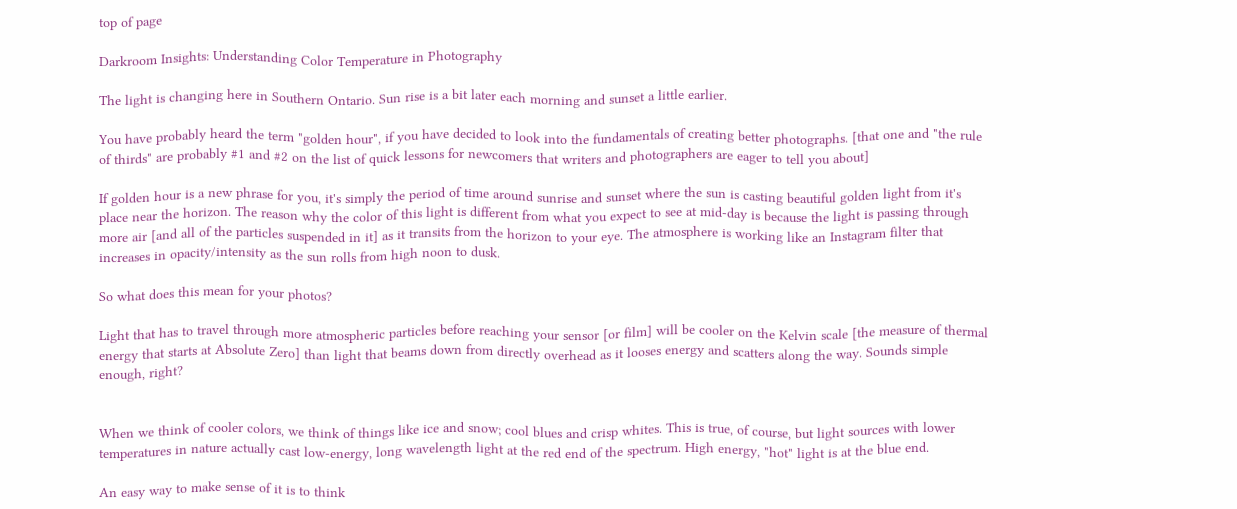top of page

Darkroom Insights: Understanding Color Temperature in Photography

The light is changing here in Southern Ontario. Sun rise is a bit later each morning and sunset a little earlier.

You have probably heard the term "golden hour", if you have decided to look into the fundamentals of creating better photographs. [that one and "the rule of thirds" are probably #1 and #2 on the list of quick lessons for newcomers that writers and photographers are eager to tell you about]

If golden hour is a new phrase for you, it's simply the period of time around sunrise and sunset where the sun is casting beautiful golden light from it's place near the horizon. The reason why the color of this light is different from what you expect to see at mid-day is because the light is passing through more air [and all of the particles suspended in it] as it transits from the horizon to your eye. The atmosphere is working like an Instagram filter that increases in opacity/intensity as the sun rolls from high noon to dusk.

So what does this mean for your photos?

Light that has to travel through more atmospheric particles before reaching your sensor [or film] will be cooler on the Kelvin scale [the measure of thermal energy that starts at Absolute Zero] than light that beams down from directly overhead as it looses energy and scatters along the way. Sounds simple enough, right?


When we think of cooler colors, we think of things like ice and snow; cool blues and crisp whites. This is true, of course, but light sources with lower temperatures in nature actually cast low-energy, long wavelength light at the red end of the spectrum. High energy, "hot" light is at the blue end.

An easy way to make sense of it is to think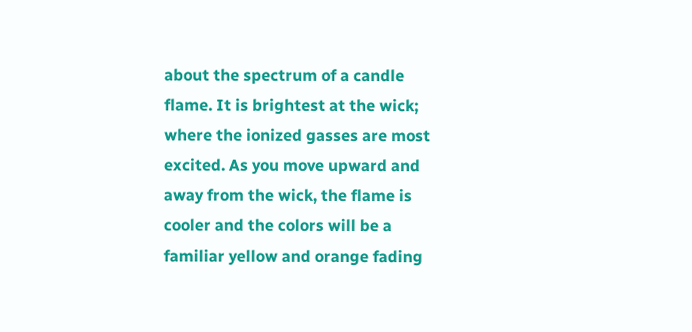about the spectrum of a candle flame. It is brightest at the wick; where the ionized gasses are most excited. As you move upward and away from the wick, the flame is cooler and the colors will be a familiar yellow and orange fading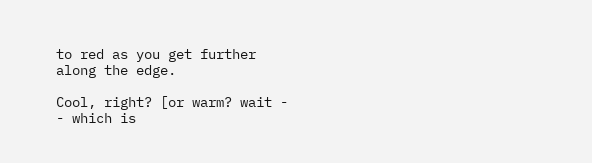to red as you get further along the edge.

Cool, right? [or warm? wait - - which is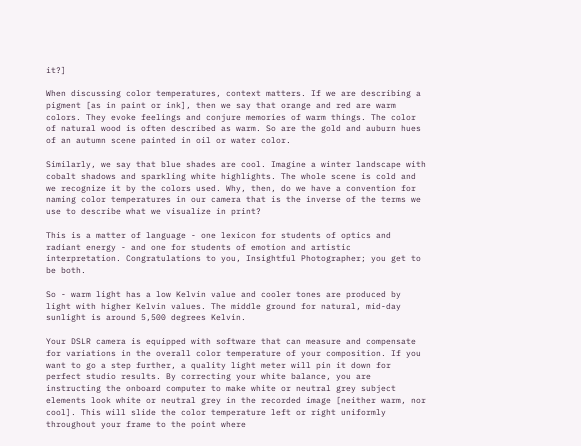it?]

When discussing color temperatures, context matters. If we are describing a pigment [as in paint or ink], then we say that orange and red are warm colors. They evoke feelings and conjure memories of warm things. The color of natural wood is often described as warm. So are the gold and auburn hues of an autumn scene painted in oil or water color.

Similarly, we say that blue shades are cool. Imagine a winter landscape with cobalt shadows and sparkling white highlights. The whole scene is cold and we recognize it by the colors used. Why, then, do we have a convention for naming color temperatures in our camera that is the inverse of the terms we use to describe what we visualize in print?

This is a matter of language - one lexicon for students of optics and radiant energy - and one for students of emotion and artistic interpretation. Congratulations to you, Insightful Photographer; you get to be both.

So - warm light has a low Kelvin value and cooler tones are produced by light with higher Kelvin values. The middle ground for natural, mid-day sunlight is around 5,500 degrees Kelvin.

Your DSLR camera is equipped with software that can measure and compensate for variations in the overall color temperature of your composition. If you want to go a step further, a quality light meter will pin it down for perfect studio results. By correcting your white balance, you are instructing the onboard computer to make white or neutral grey subject elements look white or neutral grey in the recorded image [neither warm, nor cool]. This will slide the color temperature left or right uniformly throughout your frame to the point where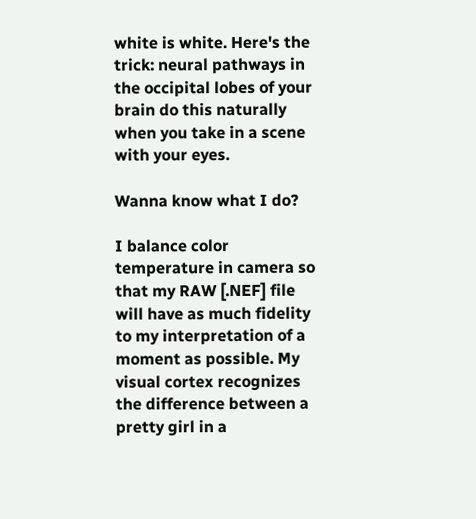white is white. Here's the trick: neural pathways in the occipital lobes of your brain do this naturally when you take in a scene with your eyes.

Wanna know what I do?

I balance color temperature in camera so that my RAW [.NEF] file will have as much fidelity to my interpretation of a moment as possible. My visual cortex recognizes the difference between a pretty girl in a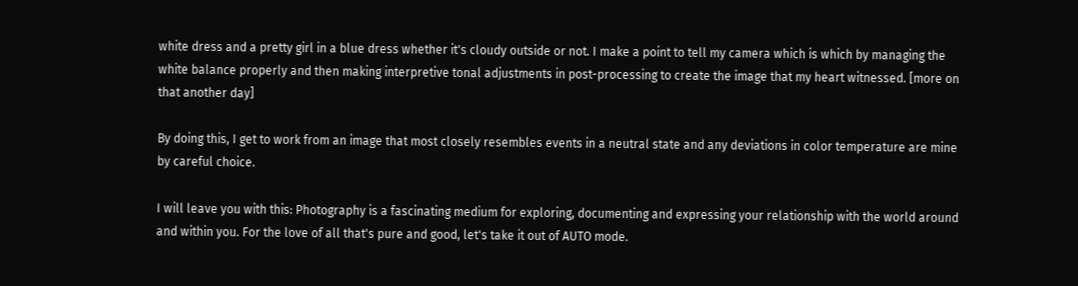white dress and a pretty girl in a blue dress whether it's cloudy outside or not. I make a point to tell my camera which is which by managing the white balance properly and then making interpretive tonal adjustments in post-processing to create the image that my heart witnessed. [more on that another day]

By doing this, I get to work from an image that most closely resembles events in a neutral state and any deviations in color temperature are mine by careful choice.

I will leave you with this: Photography is a fascinating medium for exploring, documenting and expressing your relationship with the world around and within you. For the love of all that's pure and good, let's take it out of AUTO mode.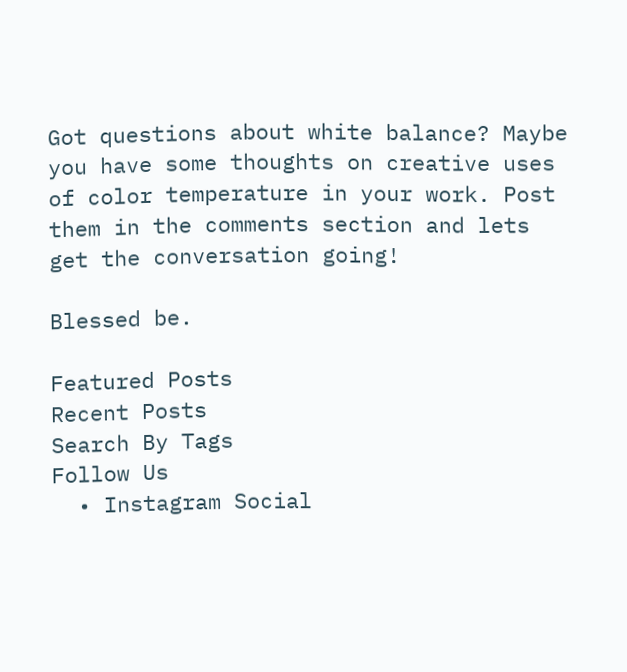Got questions about white balance? Maybe you have some thoughts on creative uses of color temperature in your work. Post them in the comments section and lets get the conversation going!

Blessed be.

Featured Posts
Recent Posts
Search By Tags
Follow Us
  • Instagram Social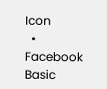Icon
  • Facebook Basic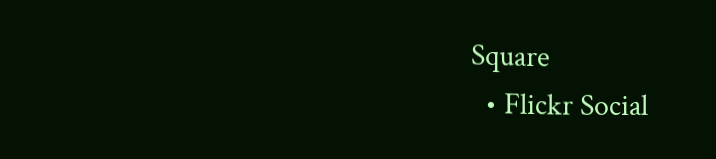Square
  • Flickr Social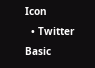Icon
  • Twitter Basic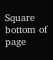Square
bottom of page